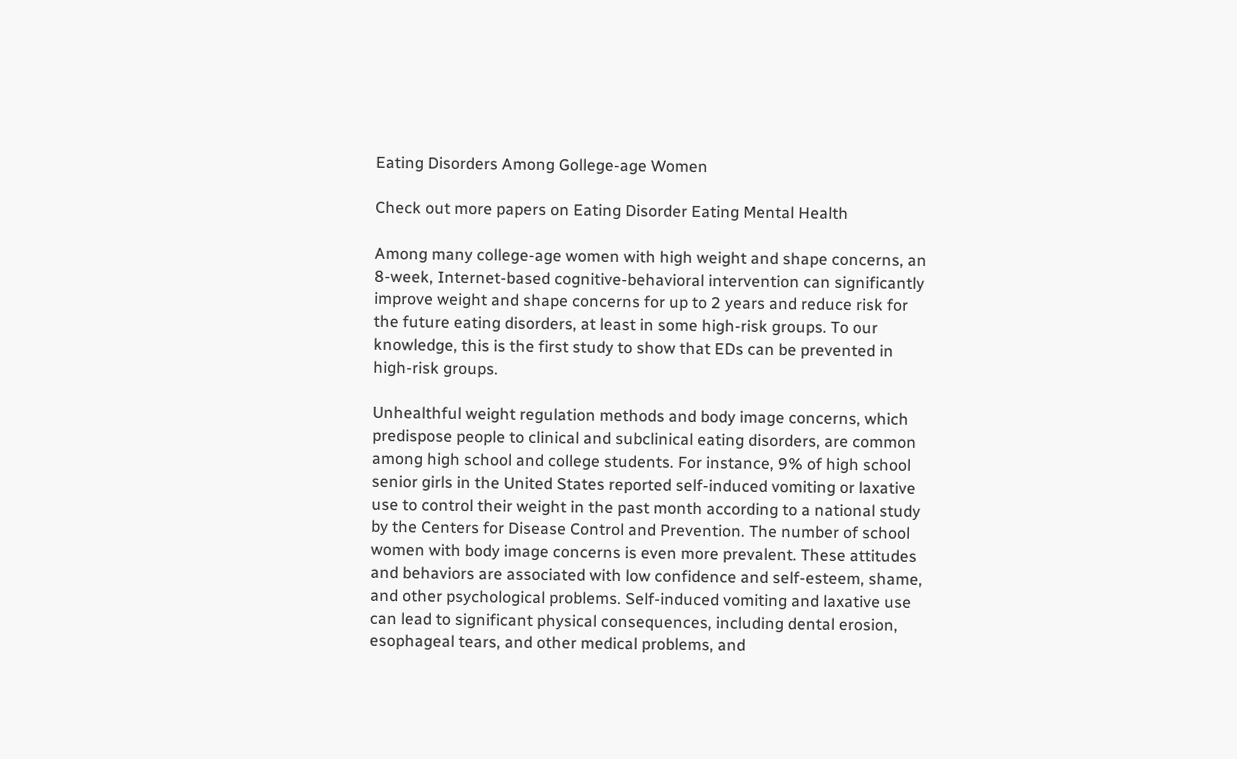Eating Disorders Among Gollege-age Women

Check out more papers on Eating Disorder Eating Mental Health

Among many college-age women with high weight and shape concerns, an 8-week, Internet-based cognitive-behavioral intervention can significantly improve weight and shape concerns for up to 2 years and reduce risk for the future eating disorders, at least in some high-risk groups. To our knowledge, this is the first study to show that EDs can be prevented in high-risk groups.

Unhealthful weight regulation methods and body image concerns, which predispose people to clinical and subclinical eating disorders, are common among high school and college students. For instance, 9% of high school senior girls in the United States reported self-induced vomiting or laxative use to control their weight in the past month according to a national study by the Centers for Disease Control and Prevention. The number of school women with body image concerns is even more prevalent. These attitudes and behaviors are associated with low confidence and self-esteem, shame, and other psychological problems. Self-induced vomiting and laxative use can lead to significant physical consequences, including dental erosion, esophageal tears, and other medical problems, and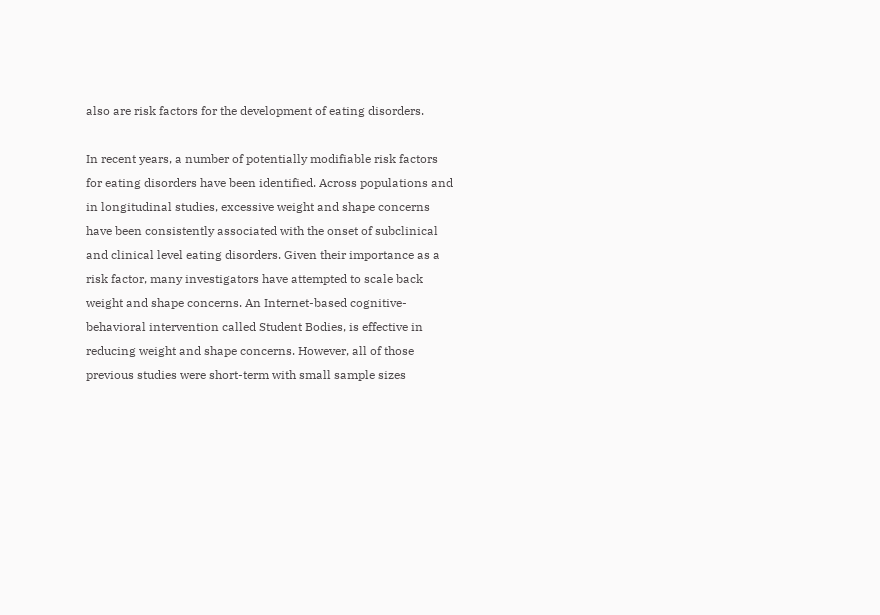also are risk factors for the development of eating disorders.

In recent years, a number of potentially modifiable risk factors for eating disorders have been identified. Across populations and in longitudinal studies, excessive weight and shape concerns have been consistently associated with the onset of subclinical and clinical level eating disorders. Given their importance as a risk factor, many investigators have attempted to scale back weight and shape concerns. An Internet-based cognitive-behavioral intervention called Student Bodies, is effective in reducing weight and shape concerns. However, all of those previous studies were short-term with small sample sizes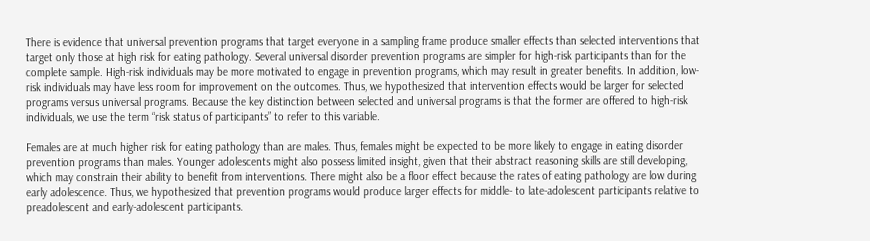There is evidence that universal prevention programs that target everyone in a sampling frame produce smaller effects than selected interventions that target only those at high risk for eating pathology. Several universal disorder prevention programs are simpler for high-risk participants than for the complete sample. High-risk individuals may be more motivated to engage in prevention programs, which may result in greater benefits. In addition, low-risk individuals may have less room for improvement on the outcomes. Thus, we hypothesized that intervention effects would be larger for selected programs versus universal programs. Because the key distinction between selected and universal programs is that the former are offered to high-risk individuals, we use the term “risk status of participants” to refer to this variable.

Females are at much higher risk for eating pathology than are males. Thus, females might be expected to be more likely to engage in eating disorder prevention programs than males. Younger adolescents might also possess limited insight, given that their abstract reasoning skills are still developing, which may constrain their ability to benefit from interventions. There might also be a floor effect because the rates of eating pathology are low during early adolescence. Thus, we hypothesized that prevention programs would produce larger effects for middle- to late-adolescent participants relative to preadolescent and early-adolescent participants.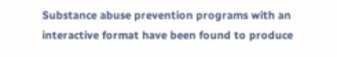Substance abuse prevention programs with an interactive format have been found to produce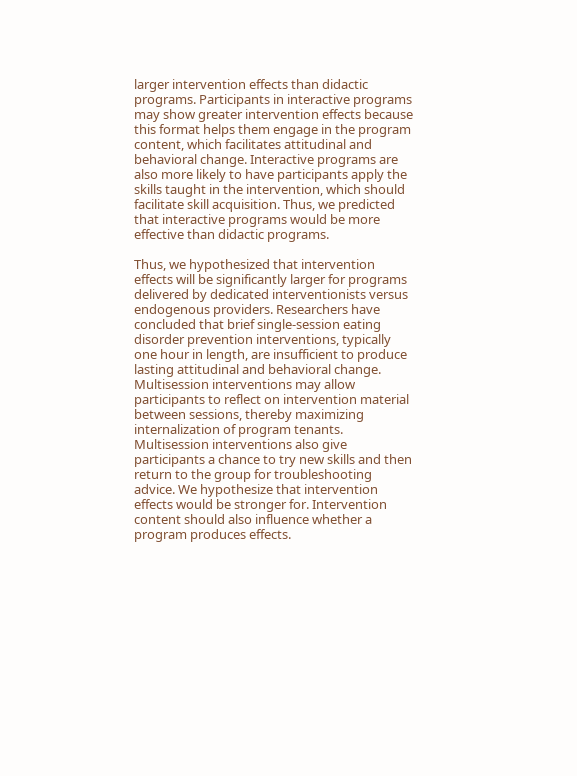larger intervention effects than didactic programs. Participants in interactive programs may show greater intervention effects because this format helps them engage in the program content, which facilitates attitudinal and behavioral change. Interactive programs are also more likely to have participants apply the skills taught in the intervention, which should facilitate skill acquisition. Thus, we predicted that interactive programs would be more effective than didactic programs.

Thus, we hypothesized that intervention effects will be significantly larger for programs delivered by dedicated interventionists versus endogenous providers. Researchers have concluded that brief single-session eating disorder prevention interventions, typically one hour in length, are insufficient to produce lasting attitudinal and behavioral change. Multisession interventions may allow participants to reflect on intervention material between sessions, thereby maximizing internalization of program tenants. Multisession interventions also give participants a chance to try new skills and then return to the group for troubleshooting advice. We hypothesize that intervention effects would be stronger for. Intervention content should also influence whether a program produces effects.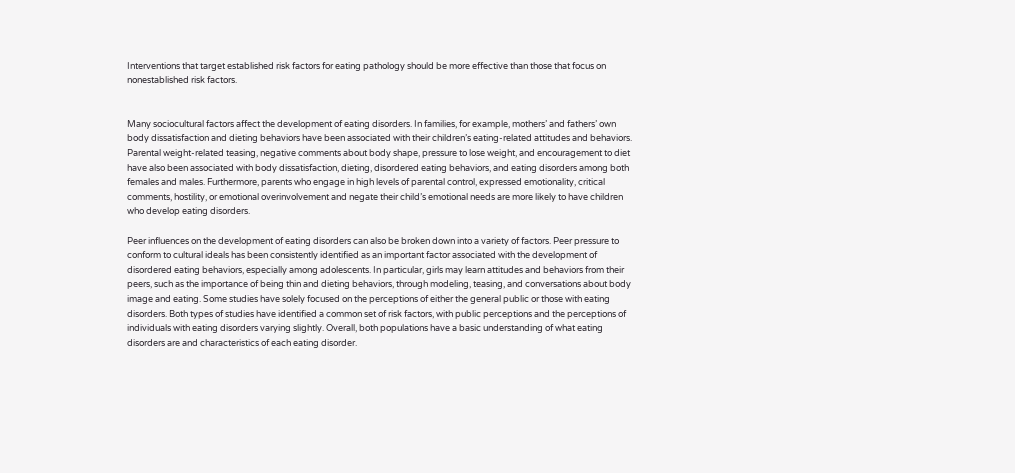Interventions that target established risk factors for eating pathology should be more effective than those that focus on nonestablished risk factors.


Many sociocultural factors affect the development of eating disorders. In families, for example, mothers’ and fathers’ own body dissatisfaction and dieting behaviors have been associated with their children’s eating-related attitudes and behaviors. Parental weight-related teasing, negative comments about body shape, pressure to lose weight, and encouragement to diet have also been associated with body dissatisfaction, dieting, disordered eating behaviors, and eating disorders among both females and males. Furthermore, parents who engage in high levels of parental control, expressed emotionality, critical comments, hostility, or emotional overinvolvement and negate their child’s emotional needs are more likely to have children who develop eating disorders.

Peer influences on the development of eating disorders can also be broken down into a variety of factors. Peer pressure to conform to cultural ideals has been consistently identified as an important factor associated with the development of disordered eating behaviors, especially among adolescents. In particular, girls may learn attitudes and behaviors from their peers, such as the importance of being thin and dieting behaviors, through modeling, teasing, and conversations about body image and eating. Some studies have solely focused on the perceptions of either the general public or those with eating disorders. Both types of studies have identified a common set of risk factors, with public perceptions and the perceptions of individuals with eating disorders varying slightly. Overall, both populations have a basic understanding of what eating disorders are and characteristics of each eating disorder.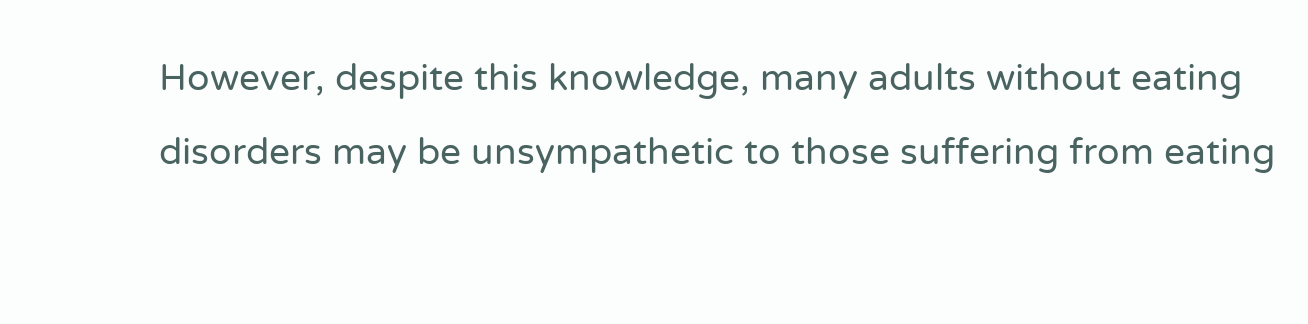However, despite this knowledge, many adults without eating disorders may be unsympathetic to those suffering from eating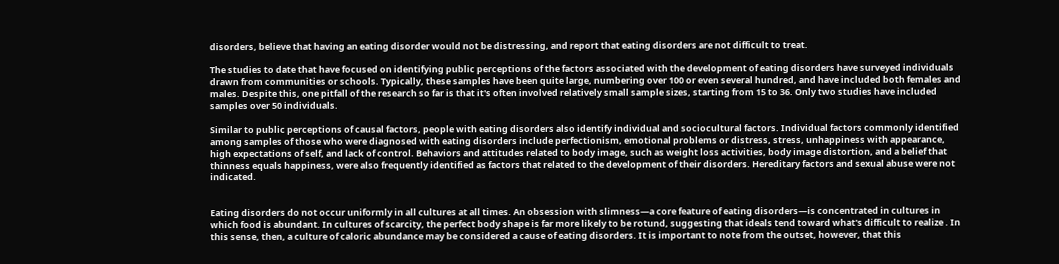disorders, believe that having an eating disorder would not be distressing, and report that eating disorders are not difficult to treat.

The studies to date that have focused on identifying public perceptions of the factors associated with the development of eating disorders have surveyed individuals drawn from communities or schools. Typically, these samples have been quite large, numbering over 100 or even several hundred, and have included both females and males. Despite this, one pitfall of the research so far is that it's often involved relatively small sample sizes, starting from 15 to 36. Only two studies have included samples over 50 individuals.

Similar to public perceptions of causal factors, people with eating disorders also identify individual and sociocultural factors. Individual factors commonly identified among samples of those who were diagnosed with eating disorders include perfectionism, emotional problems or distress, stress, unhappiness with appearance, high expectations of self, and lack of control. Behaviors and attitudes related to body image, such as weight loss activities, body image distortion, and a belief that thinness equals happiness, were also frequently identified as factors that related to the development of their disorders. Hereditary factors and sexual abuse were not indicated.


Eating disorders do not occur uniformly in all cultures at all times. An obsession with slimness—a core feature of eating disorders—is concentrated in cultures in which food is abundant. In cultures of scarcity, the perfect body shape is far more likely to be rotund, suggesting that ideals tend toward what's difficult to realize . In this sense, then, a culture of caloric abundance may be considered a cause of eating disorders. It is important to note from the outset, however, that this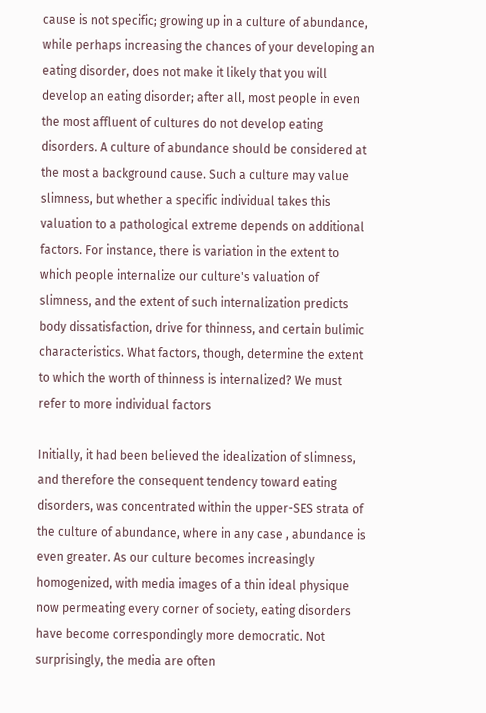cause is not specific; growing up in a culture of abundance, while perhaps increasing the chances of your developing an eating disorder, does not make it likely that you will develop an eating disorder; after all, most people in even the most affluent of cultures do not develop eating disorders. A culture of abundance should be considered at the most a background cause. Such a culture may value slimness, but whether a specific individual takes this valuation to a pathological extreme depends on additional factors. For instance, there is variation in the extent to which people internalize our culture's valuation of slimness, and the extent of such internalization predicts body dissatisfaction, drive for thinness, and certain bulimic characteristics. What factors, though, determine the extent to which the worth of thinness is internalized? We must refer to more individual factors

Initially, it had been believed the idealization of slimness, and therefore the consequent tendency toward eating disorders, was concentrated within the upper-SES strata of the culture of abundance, where in any case , abundance is even greater. As our culture becomes increasingly homogenized, with media images of a thin ideal physique now permeating every corner of society, eating disorders have become correspondingly more democratic. Not surprisingly, the media are often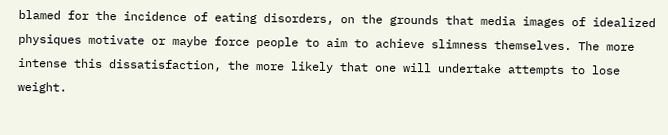blamed for the incidence of eating disorders, on the grounds that media images of idealized physiques motivate or maybe force people to aim to achieve slimness themselves. The more intense this dissatisfaction, the more likely that one will undertake attempts to lose weight.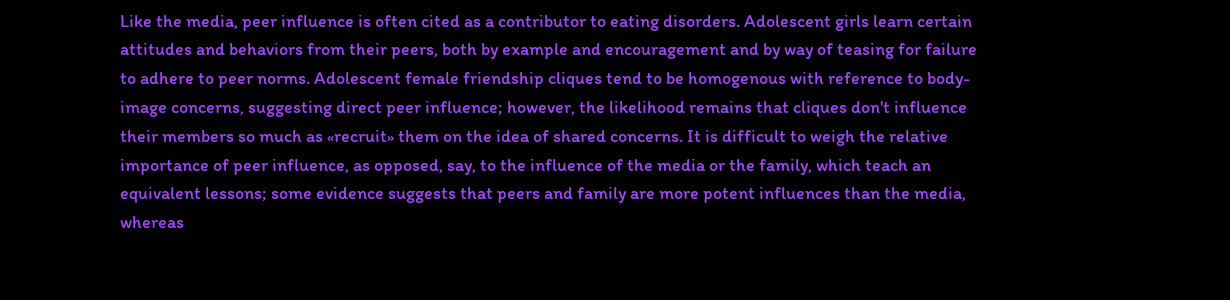Like the media, peer influence is often cited as a contributor to eating disorders. Adolescent girls learn certain attitudes and behaviors from their peers, both by example and encouragement and by way of teasing for failure to adhere to peer norms. Adolescent female friendship cliques tend to be homogenous with reference to body-image concerns, suggesting direct peer influence; however, the likelihood remains that cliques don't influence their members so much as «recruit» them on the idea of shared concerns. It is difficult to weigh the relative importance of peer influence, as opposed, say, to the influence of the media or the family, which teach an equivalent lessons; some evidence suggests that peers and family are more potent influences than the media, whereas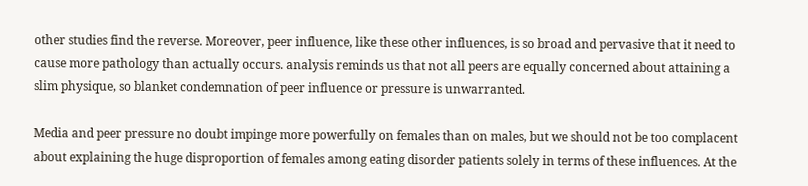other studies find the reverse. Moreover, peer influence, like these other influences, is so broad and pervasive that it need to cause more pathology than actually occurs. analysis reminds us that not all peers are equally concerned about attaining a slim physique, so blanket condemnation of peer influence or pressure is unwarranted.

Media and peer pressure no doubt impinge more powerfully on females than on males, but we should not be too complacent about explaining the huge disproportion of females among eating disorder patients solely in terms of these influences. At the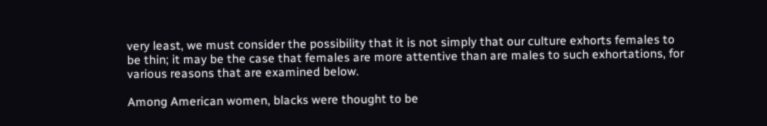very least, we must consider the possibility that it is not simply that our culture exhorts females to be thin; it may be the case that females are more attentive than are males to such exhortations, for various reasons that are examined below.

Among American women, blacks were thought to be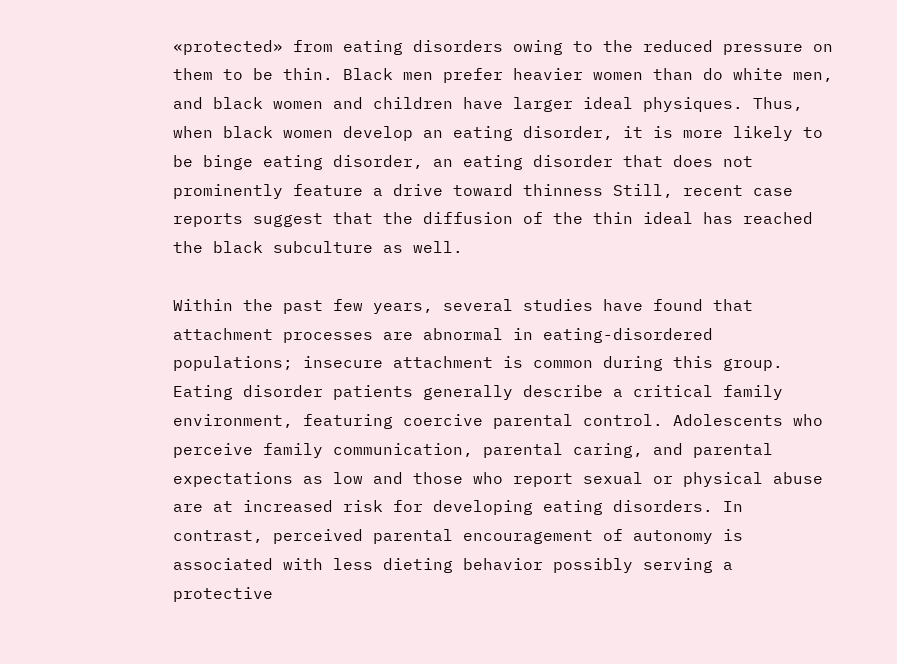«protected» from eating disorders owing to the reduced pressure on them to be thin. Black men prefer heavier women than do white men, and black women and children have larger ideal physiques. Thus, when black women develop an eating disorder, it is more likely to be binge eating disorder, an eating disorder that does not prominently feature a drive toward thinness Still, recent case reports suggest that the diffusion of the thin ideal has reached the black subculture as well.

Within the past few years, several studies have found that attachment processes are abnormal in eating-disordered populations; insecure attachment is common during this group. Eating disorder patients generally describe a critical family environment, featuring coercive parental control. Adolescents who perceive family communication, parental caring, and parental expectations as low and those who report sexual or physical abuse are at increased risk for developing eating disorders. In contrast, perceived parental encouragement of autonomy is associated with less dieting behavior possibly serving a protective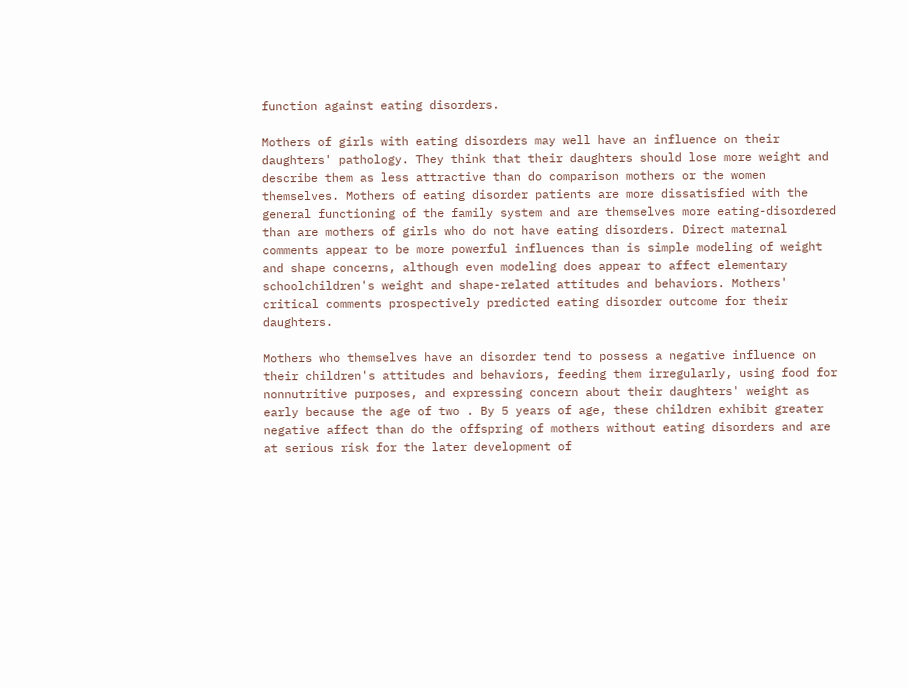function against eating disorders.

Mothers of girls with eating disorders may well have an influence on their daughters' pathology. They think that their daughters should lose more weight and describe them as less attractive than do comparison mothers or the women themselves. Mothers of eating disorder patients are more dissatisfied with the general functioning of the family system and are themselves more eating-disordered than are mothers of girls who do not have eating disorders. Direct maternal comments appear to be more powerful influences than is simple modeling of weight and shape concerns, although even modeling does appear to affect elementary schoolchildren's weight and shape-related attitudes and behaviors. Mothers' critical comments prospectively predicted eating disorder outcome for their daughters.

Mothers who themselves have an disorder tend to possess a negative influence on their children's attitudes and behaviors, feeding them irregularly, using food for nonnutritive purposes, and expressing concern about their daughters' weight as early because the age of two . By 5 years of age, these children exhibit greater negative affect than do the offspring of mothers without eating disorders and are at serious risk for the later development of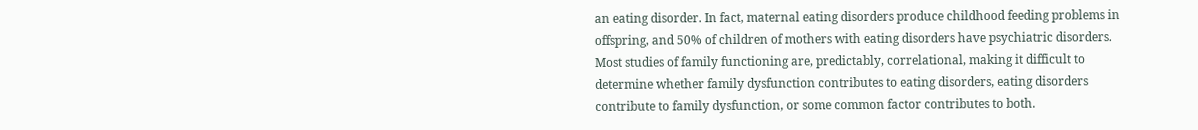an eating disorder. In fact, maternal eating disorders produce childhood feeding problems in offspring, and 50% of children of mothers with eating disorders have psychiatric disorders. Most studies of family functioning are, predictably, correlational, making it difficult to determine whether family dysfunction contributes to eating disorders, eating disorders contribute to family dysfunction, or some common factor contributes to both.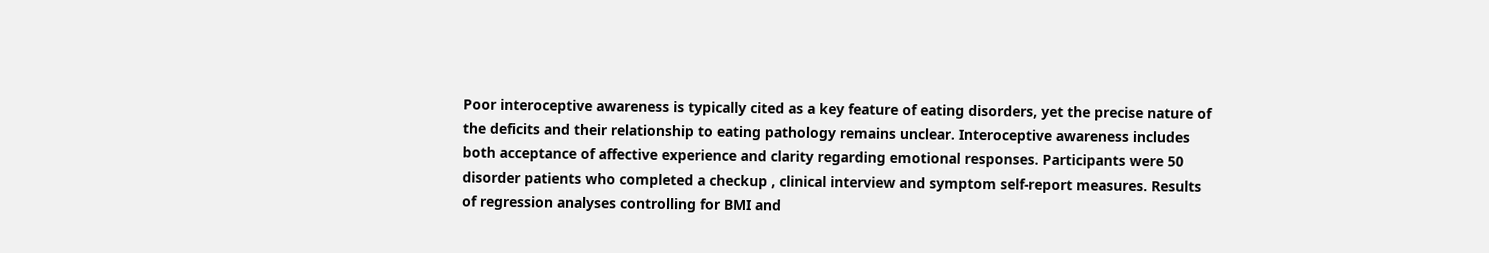Poor interoceptive awareness is typically cited as a key feature of eating disorders, yet the precise nature of the deficits and their relationship to eating pathology remains unclear. Interoceptive awareness includes both acceptance of affective experience and clarity regarding emotional responses. Participants were 50 disorder patients who completed a checkup , clinical interview and symptom self-report measures. Results of regression analyses controlling for BMI and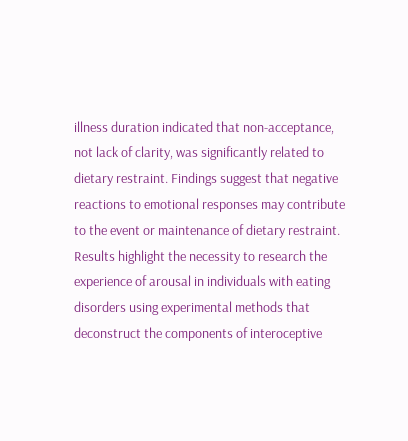illness duration indicated that non-acceptance, not lack of clarity, was significantly related to dietary restraint. Findings suggest that negative reactions to emotional responses may contribute to the event or maintenance of dietary restraint. Results highlight the necessity to research the experience of arousal in individuals with eating disorders using experimental methods that deconstruct the components of interoceptive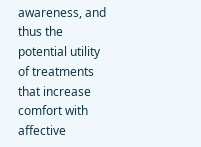awareness, and thus the potential utility of treatments that increase comfort with affective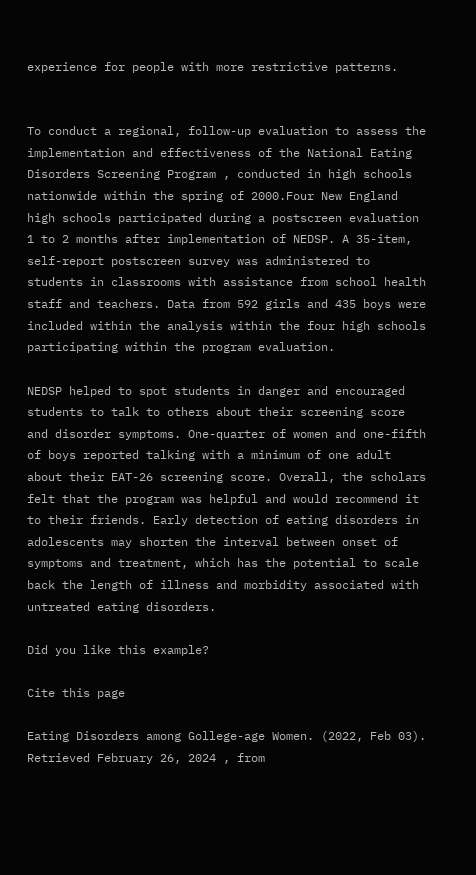experience for people with more restrictive patterns.


To conduct a regional, follow-up evaluation to assess the implementation and effectiveness of the National Eating Disorders Screening Program , conducted in high schools nationwide within the spring of 2000.Four New England high schools participated during a postscreen evaluation 1 to 2 months after implementation of NEDSP. A 35-item, self-report postscreen survey was administered to students in classrooms with assistance from school health staff and teachers. Data from 592 girls and 435 boys were included within the analysis within the four high schools participating within the program evaluation.

NEDSP helped to spot students in danger and encouraged students to talk to others about their screening score and disorder symptoms. One-quarter of women and one-fifth of boys reported talking with a minimum of one adult about their EAT-26 screening score. Overall, the scholars felt that the program was helpful and would recommend it to their friends. Early detection of eating disorders in adolescents may shorten the interval between onset of symptoms and treatment, which has the potential to scale back the length of illness and morbidity associated with untreated eating disorders.

Did you like this example?

Cite this page

Eating Disorders among Gollege-age Women. (2022, Feb 03). Retrieved February 26, 2024 , from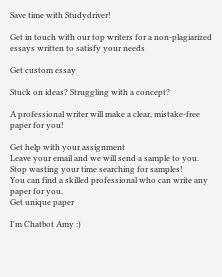Save time with Studydriver!

Get in touch with our top writers for a non-plagiarized essays written to satisfy your needs

Get custom essay

Stuck on ideas? Struggling with a concept?

A professional writer will make a clear, mistake-free paper for you!

Get help with your assignment
Leave your email and we will send a sample to you.
Stop wasting your time searching for samples!
You can find a skilled professional who can write any paper for you.
Get unique paper

I'm Chatbot Amy :)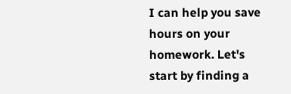I can help you save hours on your homework. Let's start by finding a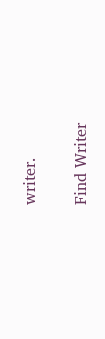writer.

Find Writer